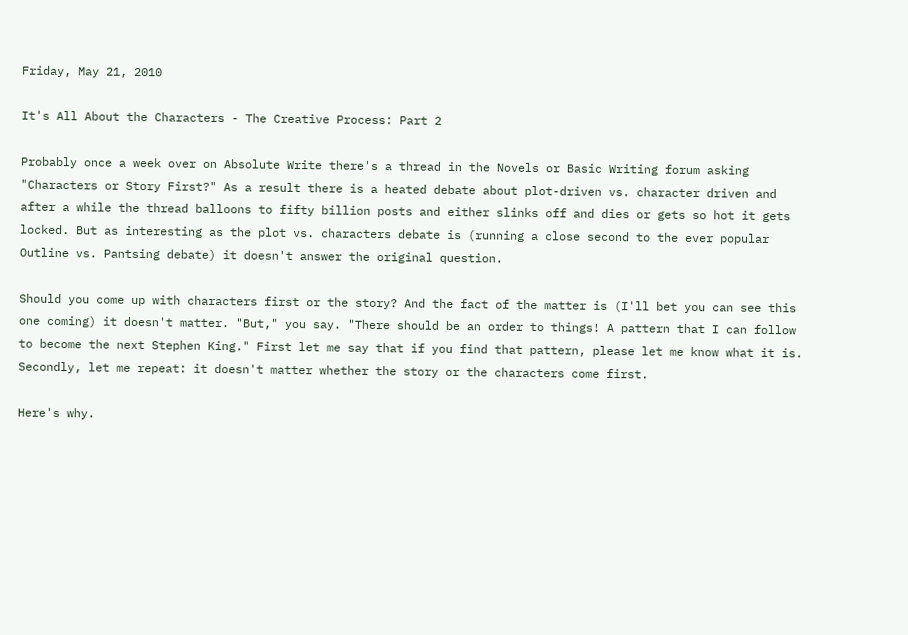Friday, May 21, 2010

It's All About the Characters - The Creative Process: Part 2

Probably once a week over on Absolute Write there's a thread in the Novels or Basic Writing forum asking "Characters or Story First?" As a result there is a heated debate about plot-driven vs. character driven and after a while the thread balloons to fifty billion posts and either slinks off and dies or gets so hot it gets locked. But as interesting as the plot vs. characters debate is (running a close second to the ever popular Outline vs. Pantsing debate) it doesn't answer the original question.

Should you come up with characters first or the story? And the fact of the matter is (I'll bet you can see this one coming) it doesn't matter. "But," you say. "There should be an order to things! A pattern that I can follow to become the next Stephen King." First let me say that if you find that pattern, please let me know what it is. Secondly, let me repeat: it doesn't matter whether the story or the characters come first.

Here's why.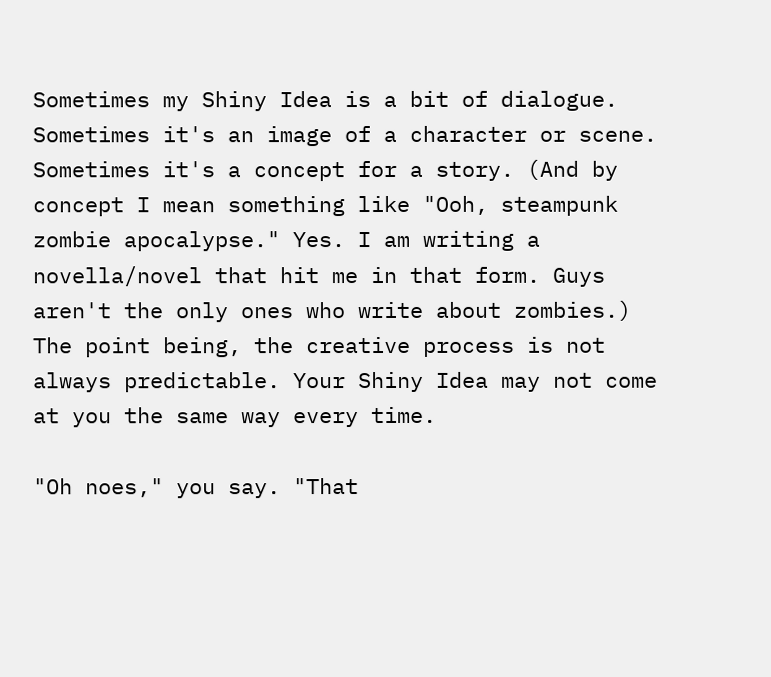Sometimes my Shiny Idea is a bit of dialogue. Sometimes it's an image of a character or scene. Sometimes it's a concept for a story. (And by concept I mean something like "Ooh, steampunk zombie apocalypse." Yes. I am writing a novella/novel that hit me in that form. Guys aren't the only ones who write about zombies.) The point being, the creative process is not always predictable. Your Shiny Idea may not come at you the same way every time.

"Oh noes," you say. "That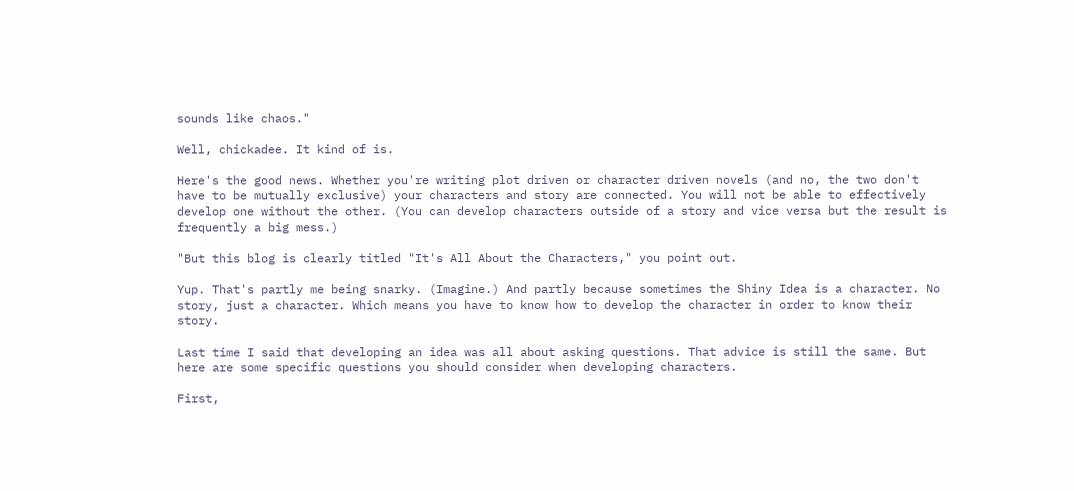sounds like chaos."

Well, chickadee. It kind of is.

Here's the good news. Whether you're writing plot driven or character driven novels (and no, the two don't have to be mutually exclusive) your characters and story are connected. You will not be able to effectively develop one without the other. (You can develop characters outside of a story and vice versa but the result is frequently a big mess.)

"But this blog is clearly titled "It's All About the Characters," you point out.

Yup. That's partly me being snarky. (Imagine.) And partly because sometimes the Shiny Idea is a character. No story, just a character. Which means you have to know how to develop the character in order to know their story.

Last time I said that developing an idea was all about asking questions. That advice is still the same. But here are some specific questions you should consider when developing characters.

First,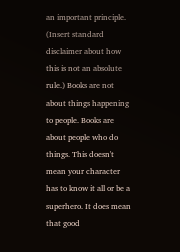an important principle. (Insert standard disclaimer about how this is not an absolute rule.) Books are not about things happening to people. Books are about people who do things. This doesn't mean your character has to know it all or be a superhero. It does mean that good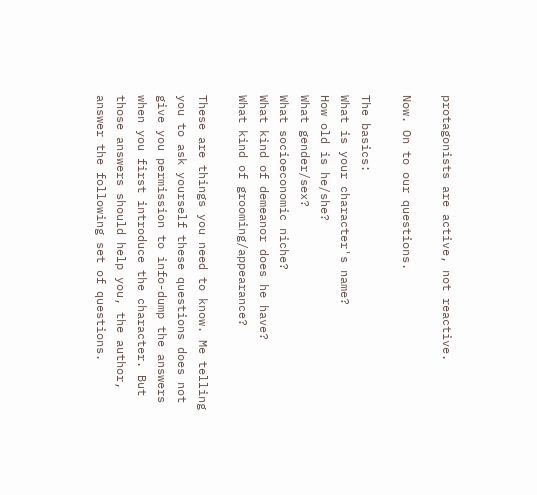protagonists are active, not reactive.

Now. On to our questions.

The basics:
What is your character's name?
How old is he/she?
What gender/sex?
What socioeconomic niche?
What kind of demeanor does he have?
What kind of grooming/appearance?

These are things you need to know. Me telling you to ask yourself these questions does not give you permission to info-dump the answers when you first introduce the character. But those answers should help you, the author, answer the following set of questions.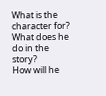What is the character for? What does he do in the story?
How will he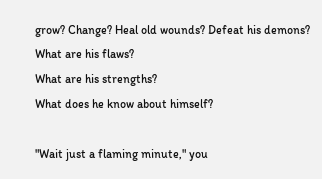grow? Change? Heal old wounds? Defeat his demons?
What are his flaws?
What are his strengths?
What does he know about himself?

"Wait just a flaming minute," you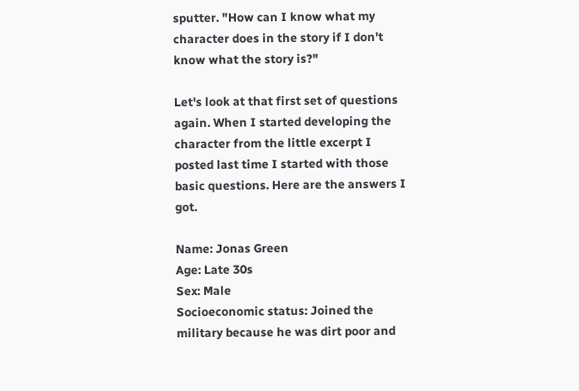sputter. "How can I know what my character does in the story if I don't know what the story is?"

Let's look at that first set of questions again. When I started developing the character from the little excerpt I posted last time I started with those basic questions. Here are the answers I got.

Name: Jonas Green
Age: Late 30s
Sex: Male
Socioeconomic status: Joined the military because he was dirt poor and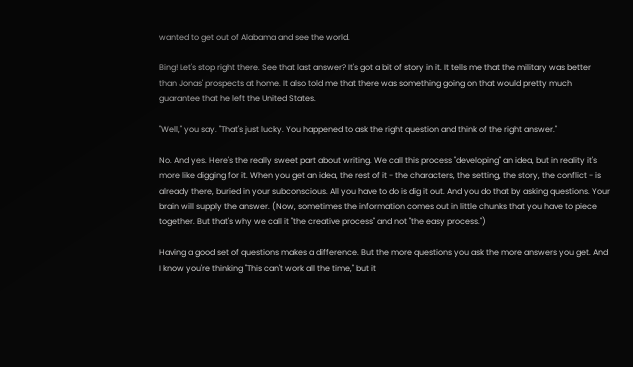wanted to get out of Alabama and see the world.

Bing! Let's stop right there. See that last answer? It's got a bit of story in it. It tells me that the military was better than Jonas' prospects at home. It also told me that there was something going on that would pretty much guarantee that he left the United States.

"Well," you say. "That's just lucky. You happened to ask the right question and think of the right answer."

No. And yes. Here's the really sweet part about writing. We call this process "developing" an idea, but in reality it's more like digging for it. When you get an idea, the rest of it - the characters, the setting, the story, the conflict - is already there, buried in your subconscious. All you have to do is dig it out. And you do that by asking questions. Your brain will supply the answer. (Now, sometimes the information comes out in little chunks that you have to piece together. But that's why we call it "the creative process" and not "the easy process.")

Having a good set of questions makes a difference. But the more questions you ask the more answers you get. And I know you're thinking "This can't work all the time," but it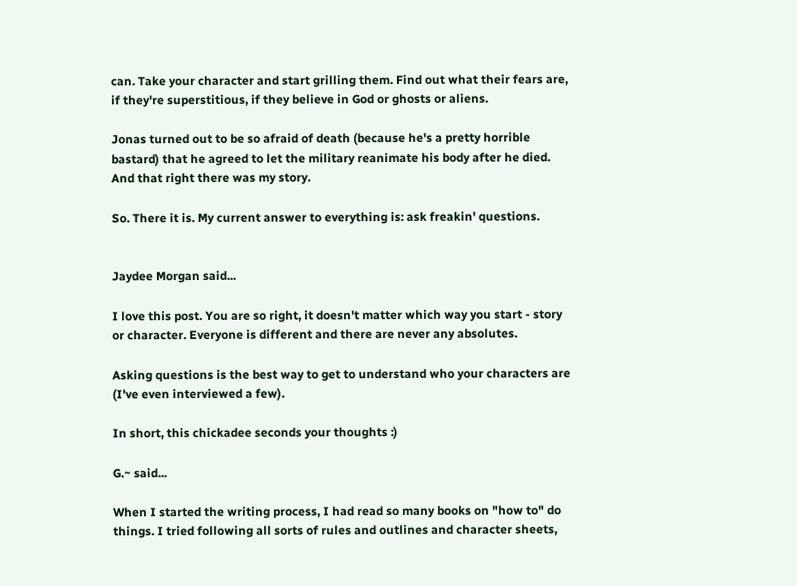can. Take your character and start grilling them. Find out what their fears are, if they're superstitious, if they believe in God or ghosts or aliens.

Jonas turned out to be so afraid of death (because he's a pretty horrible bastard) that he agreed to let the military reanimate his body after he died. And that right there was my story.

So. There it is. My current answer to everything is: ask freakin' questions.


Jaydee Morgan said...

I love this post. You are so right, it doesn't matter which way you start - story or character. Everyone is different and there are never any absolutes.

Asking questions is the best way to get to understand who your characters are (I've even interviewed a few).

In short, this chickadee seconds your thoughts :)

G.~ said...

When I started the writing process, I had read so many books on "how to" do things. I tried following all sorts of rules and outlines and character sheets,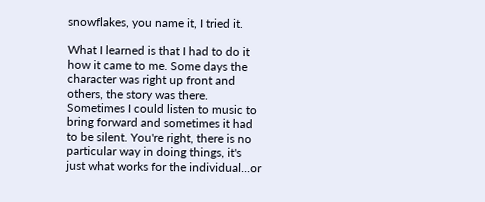snowflakes, you name it, I tried it.

What I learned is that I had to do it how it came to me. Some days the character was right up front and others, the story was there. Sometimes I could listen to music to bring forward and sometimes it had to be silent. You're right, there is no particular way in doing things, it's just what works for the individual...or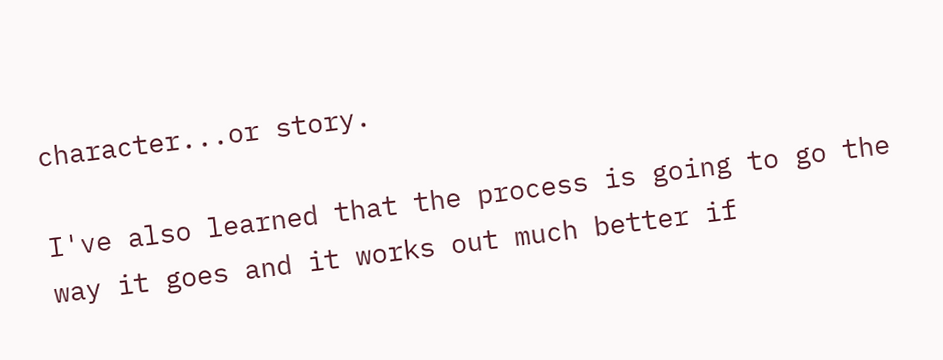character...or story.

I've also learned that the process is going to go the way it goes and it works out much better if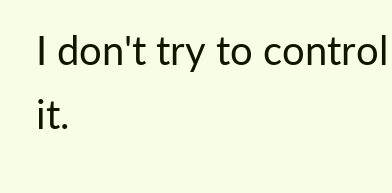I don't try to control it.